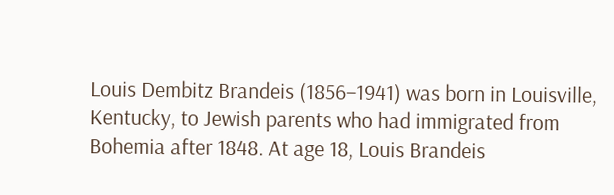Louis Dembitz Brandeis (1856–1941) was born in Louisville, Kentucky, to Jewish parents who had immigrated from Bohemia after 1848. At age 18, Louis Brandeis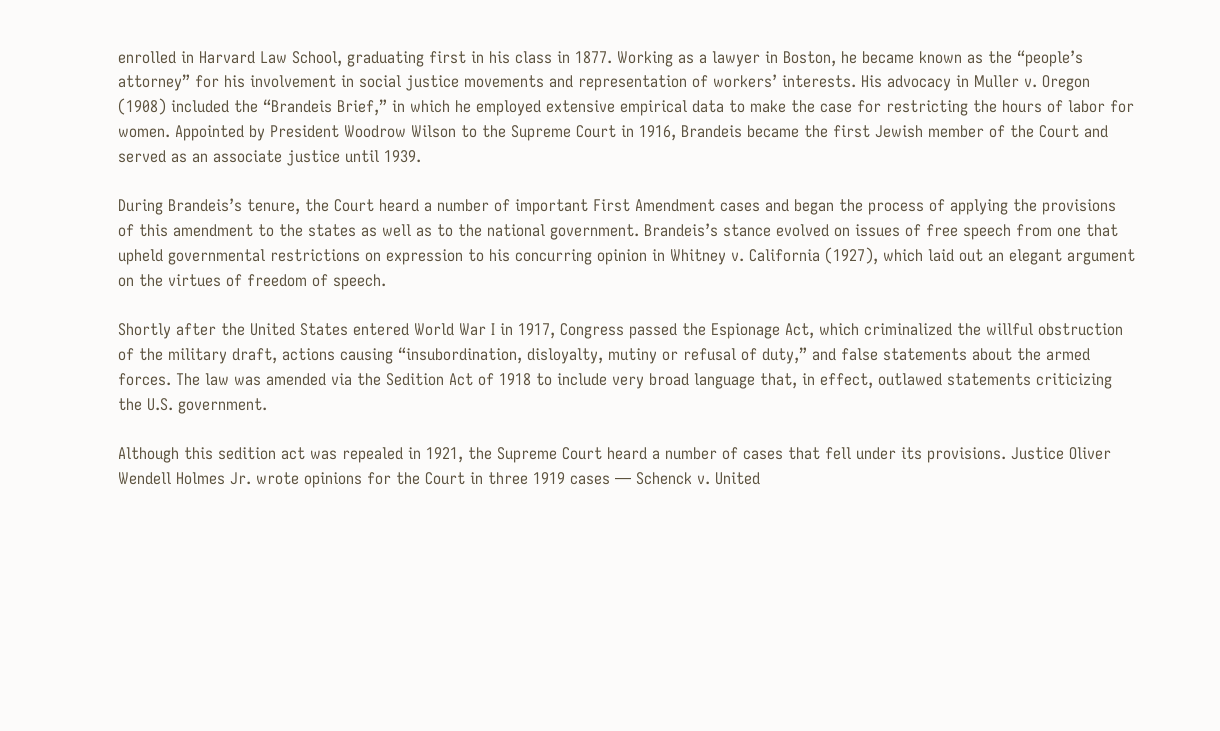enrolled in Harvard Law School, graduating first in his class in 1877. Working as a lawyer in Boston, he became known as the “people’s attorney” for his involvement in social justice movements and representation of workers’ interests. His advocacy in Muller v. Oregon (1908) included the “Brandeis Brief,” in which he employed extensive empirical data to make the case for restricting the hours of labor for women. Appointed by President Woodrow Wilson to the Supreme Court in 1916, Brandeis became the first Jewish member of the Court and served as an associate justice until 1939.

During Brandeis’s tenure, the Court heard a number of important First Amendment cases and began the process of applying the provisions of this amendment to the states as well as to the national government. Brandeis’s stance evolved on issues of free speech from one that upheld governmental restrictions on expression to his concurring opinion in Whitney v. California (1927), which laid out an elegant argument on the virtues of freedom of speech.

Shortly after the United States entered World War I in 1917, Congress passed the Espionage Act, which criminalized the willful obstruction of the military draft, actions causing “insubordination, disloyalty, mutiny or refusal of duty,” and false statements about the armed forces. The law was amended via the Sedition Act of 1918 to include very broad language that, in effect, outlawed statements criticizing the U.S. government.

Although this sedition act was repealed in 1921, the Supreme Court heard a number of cases that fell under its provisions. Justice Oliver Wendell Holmes Jr. wrote opinions for the Court in three 1919 cases — Schenck v. United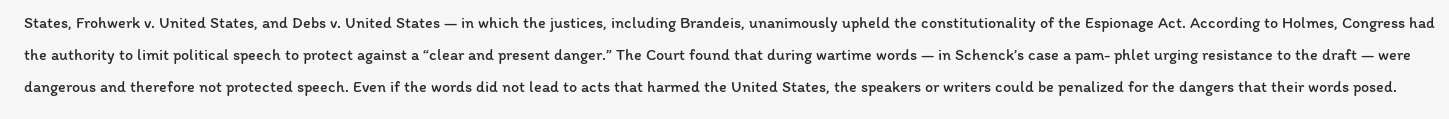States, Frohwerk v. United States, and Debs v. United States — in which the justices, including Brandeis, unanimously upheld the constitutionality of the Espionage Act. According to Holmes, Congress had the authority to limit political speech to protect against a “clear and present danger.” The Court found that during wartime words — in Schenck’s case a pam- phlet urging resistance to the draft — were dangerous and therefore not protected speech. Even if the words did not lead to acts that harmed the United States, the speakers or writers could be penalized for the dangers that their words posed.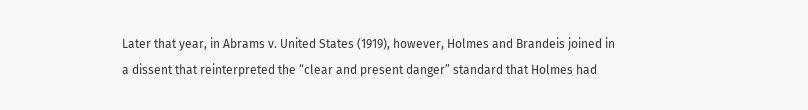Later that year, in Abrams v. United States (1919), however, Holmes and Brandeis joined in a dissent that reinterpreted the “clear and present danger” standard that Holmes had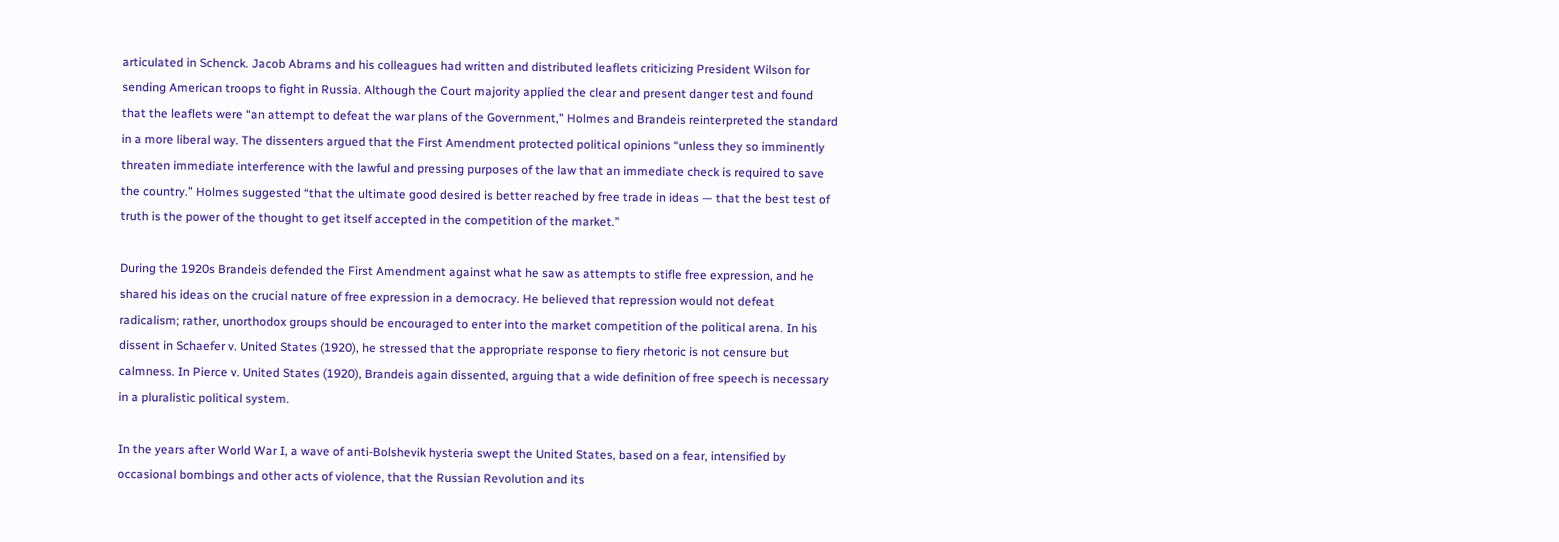articulated in Schenck. Jacob Abrams and his colleagues had written and distributed leaflets criticizing President Wilson for sending American troops to fight in Russia. Although the Court majority applied the clear and present danger test and found that the leaflets were “an attempt to defeat the war plans of the Government,” Holmes and Brandeis reinterpreted the standard in a more liberal way. The dissenters argued that the First Amendment protected political opinions “unless they so imminently threaten immediate interference with the lawful and pressing purposes of the law that an immediate check is required to save the country.” Holmes suggested “that the ultimate good desired is better reached by free trade in ideas — that the best test of truth is the power of the thought to get itself accepted in the competition of the market.”

During the 1920s Brandeis defended the First Amendment against what he saw as attempts to stifle free expression, and he shared his ideas on the crucial nature of free expression in a democracy. He believed that repression would not defeat radicalism; rather, unorthodox groups should be encouraged to enter into the market competition of the political arena. In his dissent in Schaefer v. United States (1920), he stressed that the appropriate response to fiery rhetoric is not censure but calmness. In Pierce v. United States (1920), Brandeis again dissented, arguing that a wide definition of free speech is necessary in a pluralistic political system.

In the years after World War I, a wave of anti-Bolshevik hysteria swept the United States, based on a fear, intensified by occasional bombings and other acts of violence, that the Russian Revolution and its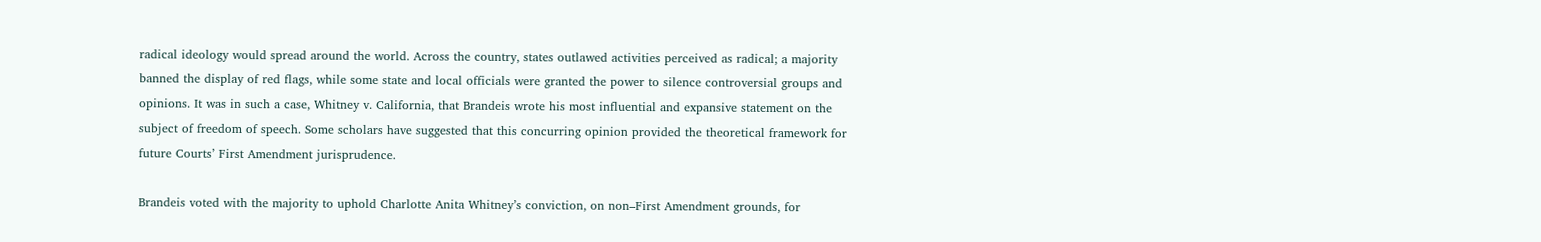radical ideology would spread around the world. Across the country, states outlawed activities perceived as radical; a majority banned the display of red flags, while some state and local officials were granted the power to silence controversial groups and opinions. It was in such a case, Whitney v. California, that Brandeis wrote his most influential and expansive statement on the subject of freedom of speech. Some scholars have suggested that this concurring opinion provided the theoretical framework for future Courts’ First Amendment jurisprudence.

Brandeis voted with the majority to uphold Charlotte Anita Whitney’s conviction, on non–First Amendment grounds, for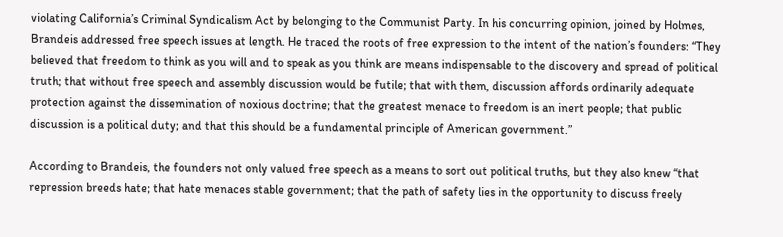violating California’s Criminal Syndicalism Act by belonging to the Communist Party. In his concurring opinion, joined by Holmes, Brandeis addressed free speech issues at length. He traced the roots of free expression to the intent of the nation’s founders: “They believed that freedom to think as you will and to speak as you think are means indispensable to the discovery and spread of political truth; that without free speech and assembly discussion would be futile; that with them, discussion affords ordinarily adequate protection against the dissemination of noxious doctrine; that the greatest menace to freedom is an inert people; that public discussion is a political duty; and that this should be a fundamental principle of American government.”

According to Brandeis, the founders not only valued free speech as a means to sort out political truths, but they also knew “that repression breeds hate; that hate menaces stable government; that the path of safety lies in the opportunity to discuss freely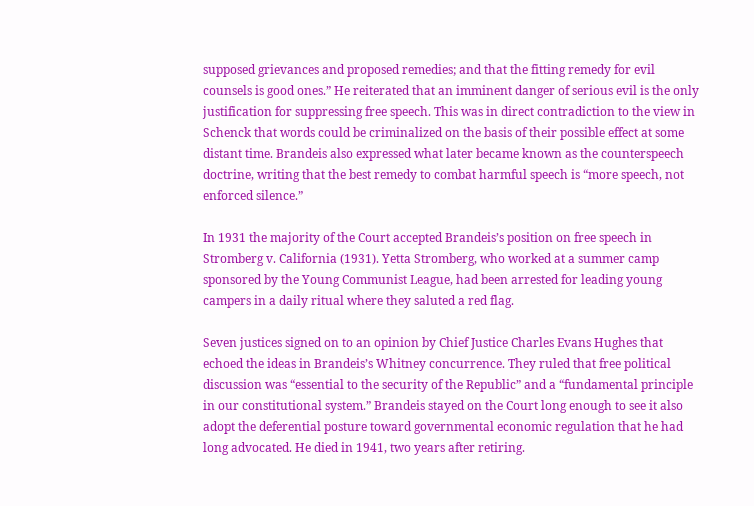supposed grievances and proposed remedies; and that the fitting remedy for evil counsels is good ones.” He reiterated that an imminent danger of serious evil is the only justification for suppressing free speech. This was in direct contradiction to the view in Schenck that words could be criminalized on the basis of their possible effect at some distant time. Brandeis also expressed what later became known as the counterspeech doctrine, writing that the best remedy to combat harmful speech is “more speech, not enforced silence.”

In 1931 the majority of the Court accepted Brandeis’s position on free speech in Stromberg v. California (1931). Yetta Stromberg, who worked at a summer camp sponsored by the Young Communist League, had been arrested for leading young campers in a daily ritual where they saluted a red flag.

Seven justices signed on to an opinion by Chief Justice Charles Evans Hughes that echoed the ideas in Brandeis’s Whitney concurrence. They ruled that free political discussion was “essential to the security of the Republic” and a “fundamental principle in our constitutional system.” Brandeis stayed on the Court long enough to see it also adopt the deferential posture toward governmental economic regulation that he had long advocated. He died in 1941, two years after retiring.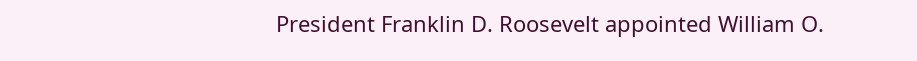President Franklin D. Roosevelt appointed William O.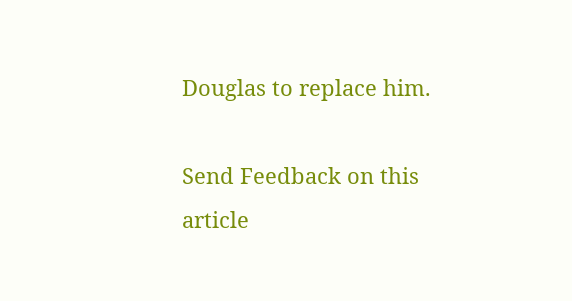Douglas to replace him.

Send Feedback on this article